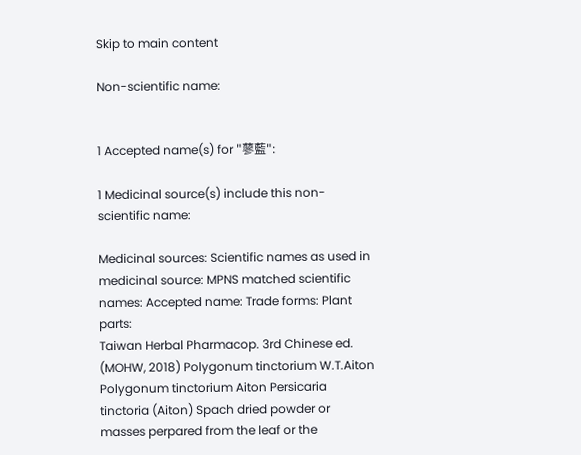Skip to main content

Non-scientific name:


1 Accepted name(s) for "蓼藍":

1 Medicinal source(s) include this non-scientific name:

Medicinal sources: Scientific names as used in medicinal source: MPNS matched scientific names: Accepted name: Trade forms: Plant parts:
Taiwan Herbal Pharmacop. 3rd Chinese ed. (MOHW, 2018) Polygonum tinctorium W.T.Aiton Polygonum tinctorium Aiton Persicaria tinctoria (Aiton) Spach dried powder or masses perpared from the leaf or the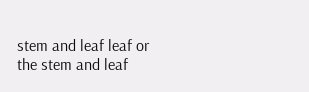stem and leaf leaf or the stem and leaf